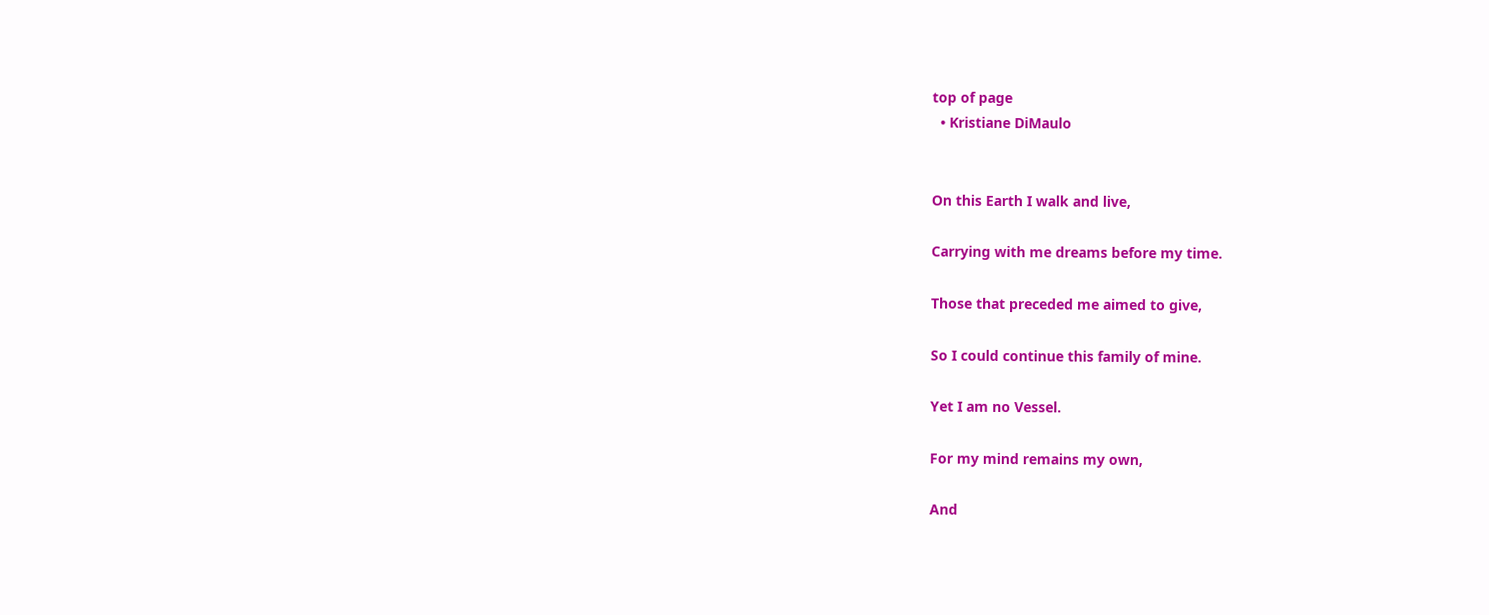top of page
  • Kristiane DiMaulo


On this Earth I walk and live,

Carrying with me dreams before my time.

Those that preceded me aimed to give,

So I could continue this family of mine.

Yet I am no Vessel.

For my mind remains my own,

And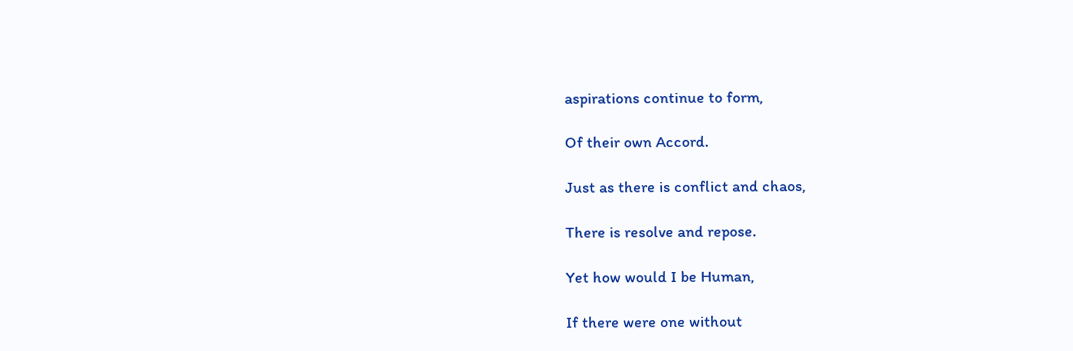aspirations continue to form,

Of their own Accord.

Just as there is conflict and chaos,

There is resolve and repose.

Yet how would I be Human,

If there were one without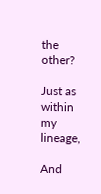the other?

Just as within my lineage,

And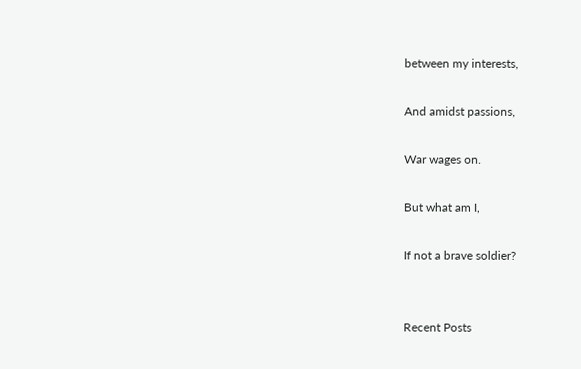between my interests,

And amidst passions,

War wages on.

But what am I,

If not a brave soldier?


Recent Posts